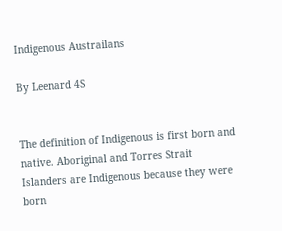Indigenous Austrailans

By Leenard 4S


The definition of Indigenous is first born and native. Aboriginal and Torres Strait Islanders are Indigenous because they were born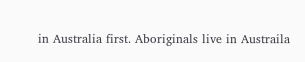in Australia first. Aboriginals live in Austraila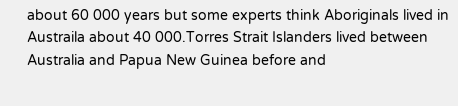about 60 000 years but some experts think Aboriginals lived in Austraila about 40 000.Torres Strait Islanders lived between Australia and Papua New Guinea before and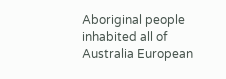Aboriginal people inhabited all of Australia European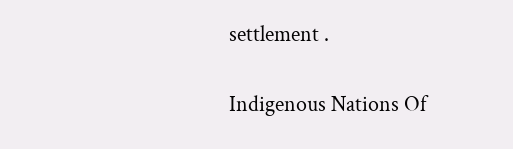settlement .

Indigenous Nations Of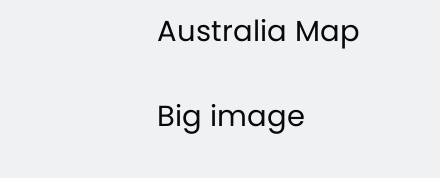Australia Map

Big image